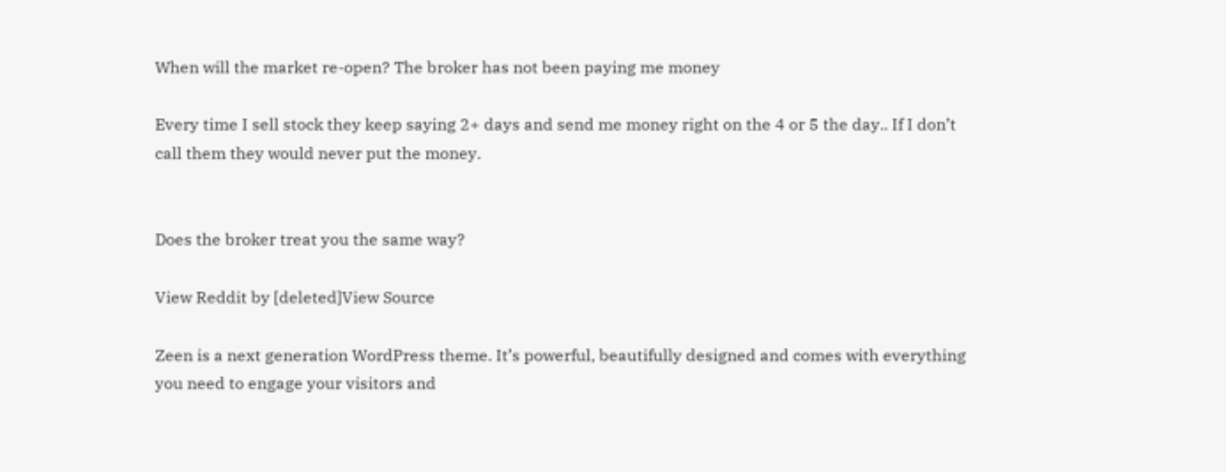When will the market re-open? The broker has not been paying me money

Every time I sell stock they keep saying 2+ days and send me money right on the 4 or 5 the day.. If I don’t call them they would never put the money.


Does the broker treat you the same way?

View Reddit by [deleted]View Source

Zeen is a next generation WordPress theme. It’s powerful, beautifully designed and comes with everything you need to engage your visitors and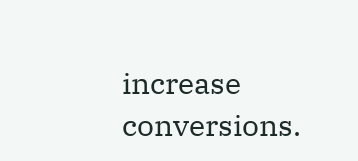increase conversions.